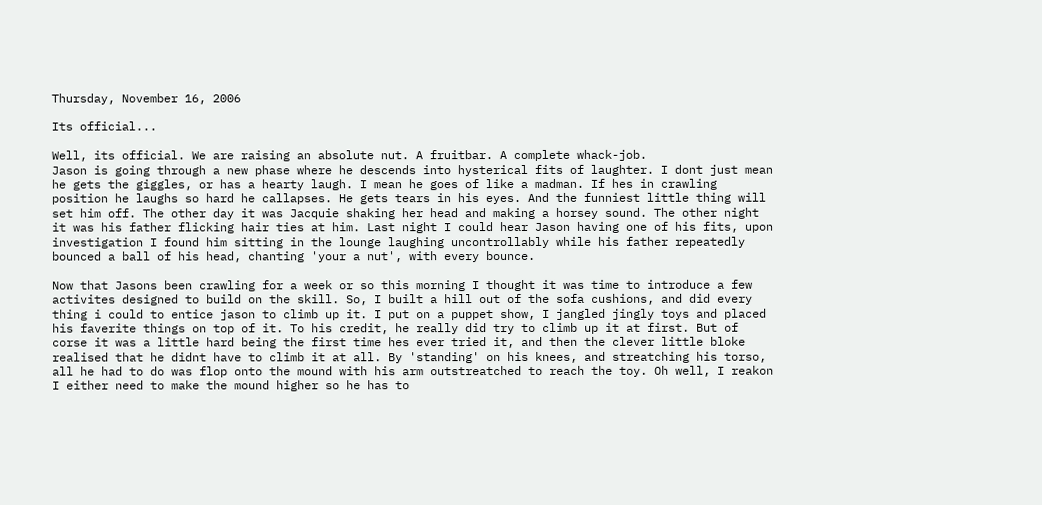Thursday, November 16, 2006

Its official...

Well, its official. We are raising an absolute nut. A fruitbar. A complete whack-job.
Jason is going through a new phase where he descends into hysterical fits of laughter. I dont just mean he gets the giggles, or has a hearty laugh. I mean he goes of like a madman. If hes in crawling position he laughs so hard he callapses. He gets tears in his eyes. And the funniest little thing will set him off. The other day it was Jacquie shaking her head and making a horsey sound. The other night it was his father flicking hair ties at him. Last night I could hear Jason having one of his fits, upon investigation I found him sitting in the lounge laughing uncontrollably while his father repeatedly bounced a ball of his head, chanting 'your a nut', with every bounce.

Now that Jasons been crawling for a week or so this morning I thought it was time to introduce a few activites designed to build on the skill. So, I built a hill out of the sofa cushions, and did every thing i could to entice jason to climb up it. I put on a puppet show, I jangled jingly toys and placed his faverite things on top of it. To his credit, he really did try to climb up it at first. But of corse it was a little hard being the first time hes ever tried it, and then the clever little bloke realised that he didnt have to climb it at all. By 'standing' on his knees, and streatching his torso, all he had to do was flop onto the mound with his arm outstreatched to reach the toy. Oh well, I reakon I either need to make the mound higher so he has to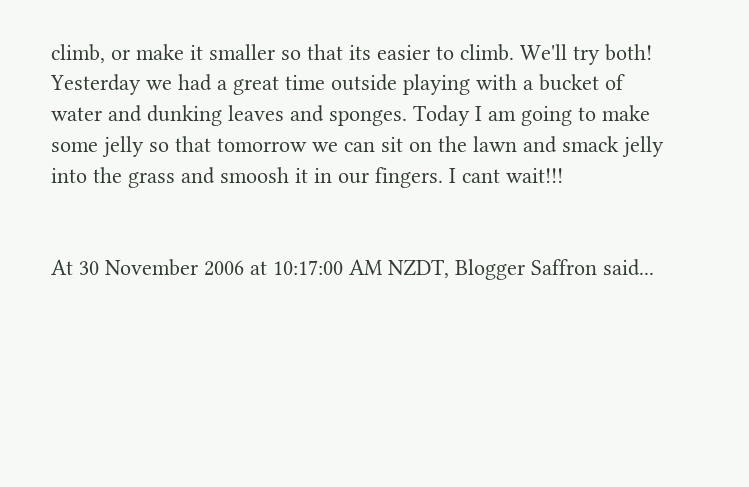climb, or make it smaller so that its easier to climb. We'll try both! Yesterday we had a great time outside playing with a bucket of water and dunking leaves and sponges. Today I am going to make some jelly so that tomorrow we can sit on the lawn and smack jelly into the grass and smoosh it in our fingers. I cant wait!!!


At 30 November 2006 at 10:17:00 AM NZDT, Blogger Saffron said...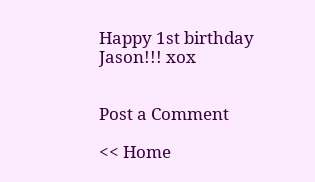Happy 1st birthday Jason!!! xox


Post a Comment

<< Home